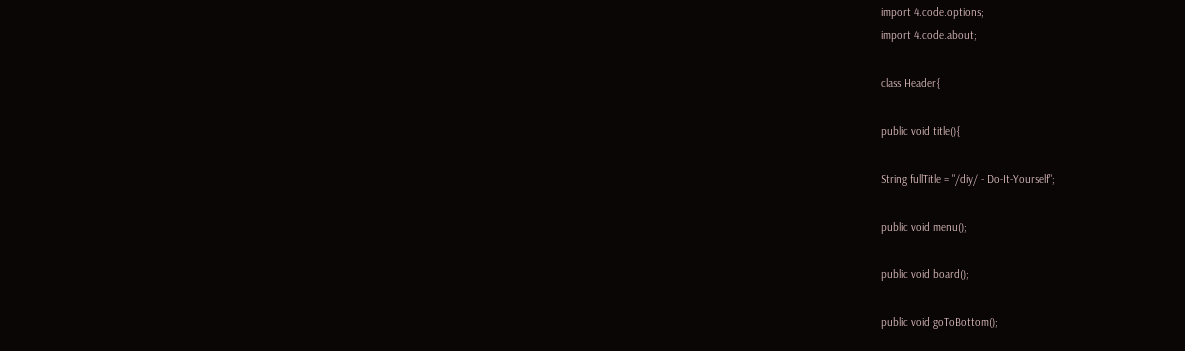import 4.code.options;
import 4.code.about;

class Header{

public void title(){

String fullTitle = "/diy/ - Do-It-Yourself";

public void menu();

public void board();

public void goToBottom();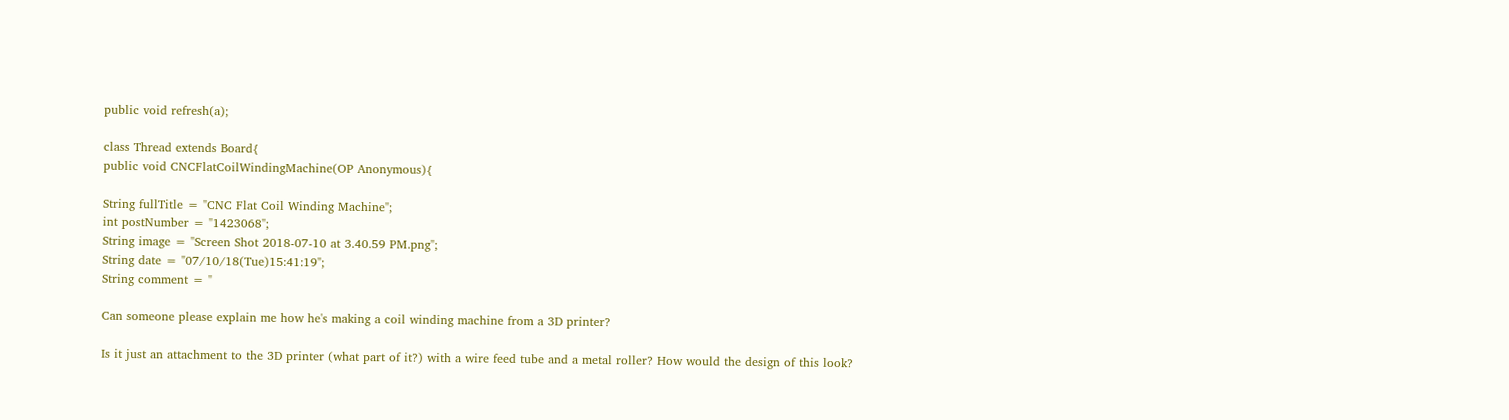public void refresh(a);

class Thread extends Board{
public void CNCFlatCoilWindingMachine(OP Anonymous){

String fullTitle = "CNC Flat Coil Winding Machine";
int postNumber = "1423068";
String image = "Screen Shot 2018-07-10 at 3.40.59 PM.png";
String date = "07/10/18(Tue)15:41:19";
String comment = "

Can someone please explain me how he's making a coil winding machine from a 3D printer?

Is it just an attachment to the 3D printer (what part of it?) with a wire feed tube and a metal roller? How would the design of this look?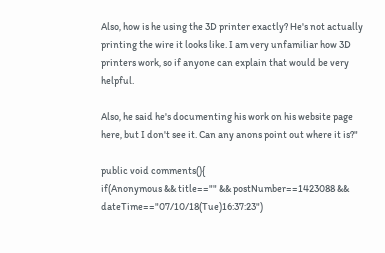Also, how is he using the 3D printer exactly? He's not actually printing the wire it looks like. I am very unfamiliar how 3D printers work, so if anyone can explain that would be very helpful.

Also, he said he's documenting his work on his website page here, but I don't see it. Can any anons point out where it is?"

public void comments(){
if(Anonymous && title=="" && postNumber==1423088 && dateTime=="07/10/18(Tue)16:37:23")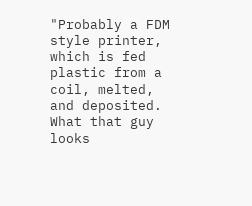"Probably a FDM style printer, which is fed plastic from a coil, melted, and deposited. What that guy looks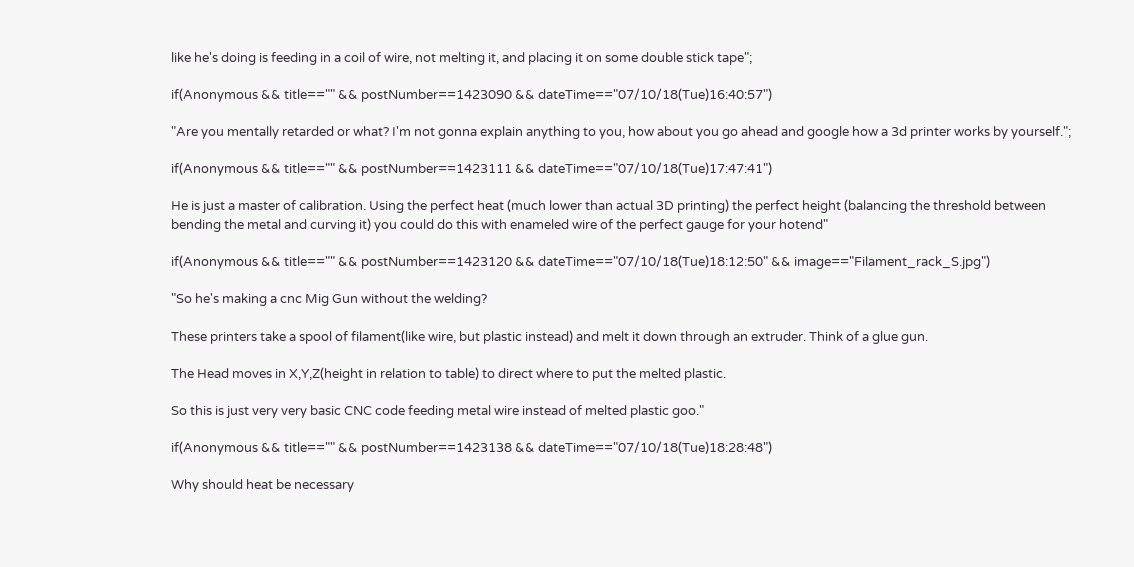like he's doing is feeding in a coil of wire, not melting it, and placing it on some double stick tape";

if(Anonymous && title=="" && postNumber==1423090 && dateTime=="07/10/18(Tue)16:40:57")

"Are you mentally retarded or what? I'm not gonna explain anything to you, how about you go ahead and google how a 3d printer works by yourself.";

if(Anonymous && title=="" && postNumber==1423111 && dateTime=="07/10/18(Tue)17:47:41")

He is just a master of calibration. Using the perfect heat (much lower than actual 3D printing) the perfect height (balancing the threshold between
bending the metal and curving it) you could do this with enameled wire of the perfect gauge for your hotend"

if(Anonymous && title=="" && postNumber==1423120 && dateTime=="07/10/18(Tue)18:12:50" && image=="Filament_rack_S.jpg")

"So he's making a cnc Mig Gun without the welding?

These printers take a spool of filament(like wire, but plastic instead) and melt it down through an extruder. Think of a glue gun.

The Head moves in X,Y,Z(height in relation to table) to direct where to put the melted plastic.

So this is just very very basic CNC code feeding metal wire instead of melted plastic goo."

if(Anonymous && title=="" && postNumber==1423138 && dateTime=="07/10/18(Tue)18:28:48")

Why should heat be necessary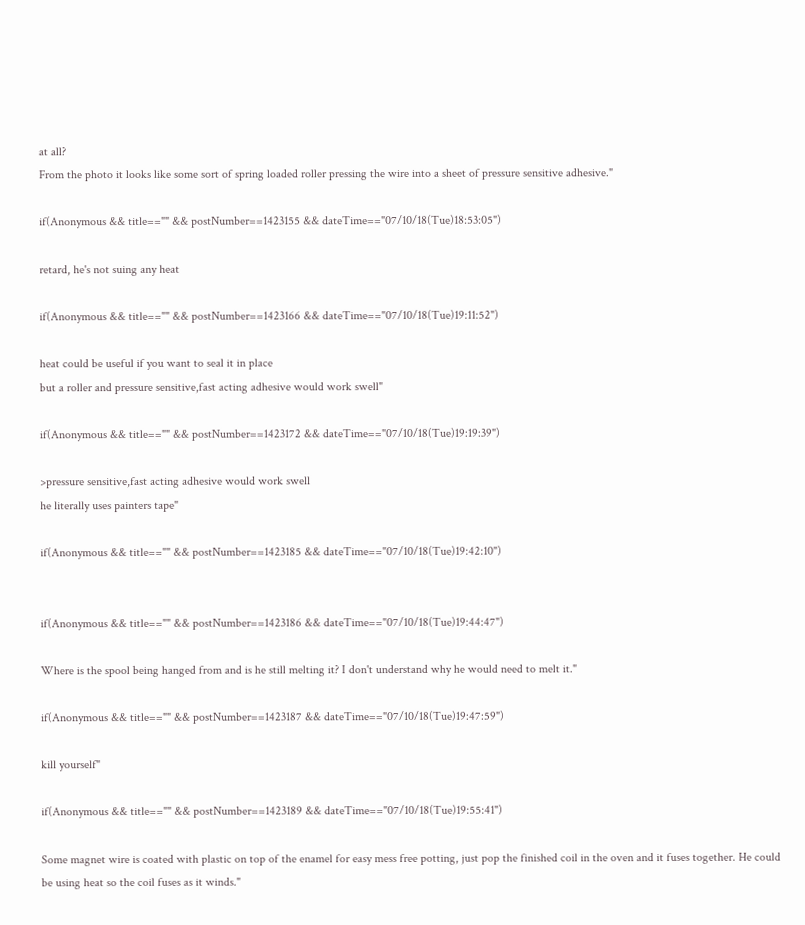at all?
From the photo it looks like some sort of spring loaded roller pressing the wire into a sheet of pressure sensitive adhesive."

if(Anonymous && title=="" && postNumber==1423155 && dateTime=="07/10/18(Tue)18:53:05")

retard, he's not suing any heat

if(Anonymous && title=="" && postNumber==1423166 && dateTime=="07/10/18(Tue)19:11:52")

heat could be useful if you want to seal it in place
but a roller and pressure sensitive,fast acting adhesive would work swell"

if(Anonymous && title=="" && postNumber==1423172 && dateTime=="07/10/18(Tue)19:19:39")

>pressure sensitive,fast acting adhesive would work swell
he literally uses painters tape"

if(Anonymous && title=="" && postNumber==1423185 && dateTime=="07/10/18(Tue)19:42:10")


if(Anonymous && title=="" && postNumber==1423186 && dateTime=="07/10/18(Tue)19:44:47")

Where is the spool being hanged from and is he still melting it? I don't understand why he would need to melt it."

if(Anonymous && title=="" && postNumber==1423187 && dateTime=="07/10/18(Tue)19:47:59")

kill yourself"

if(Anonymous && title=="" && postNumber==1423189 && dateTime=="07/10/18(Tue)19:55:41")

Some magnet wire is coated with plastic on top of the enamel for easy mess free potting, just pop the finished coil in the oven and it fuses together. He could be using heat so the coil fuses as it winds."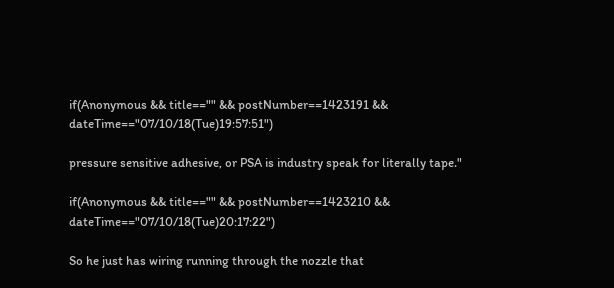if(Anonymous && title=="" && postNumber==1423191 && dateTime=="07/10/18(Tue)19:57:51")

pressure sensitive adhesive, or PSA is industry speak for literally tape."

if(Anonymous && title=="" && postNumber==1423210 && dateTime=="07/10/18(Tue)20:17:22")

So he just has wiring running through the nozzle that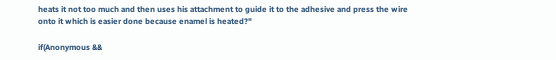heats it not too much and then uses his attachment to guide it to the adhesive and press the wire onto it which is easier done because enamel is heated?"

if(Anonymous &&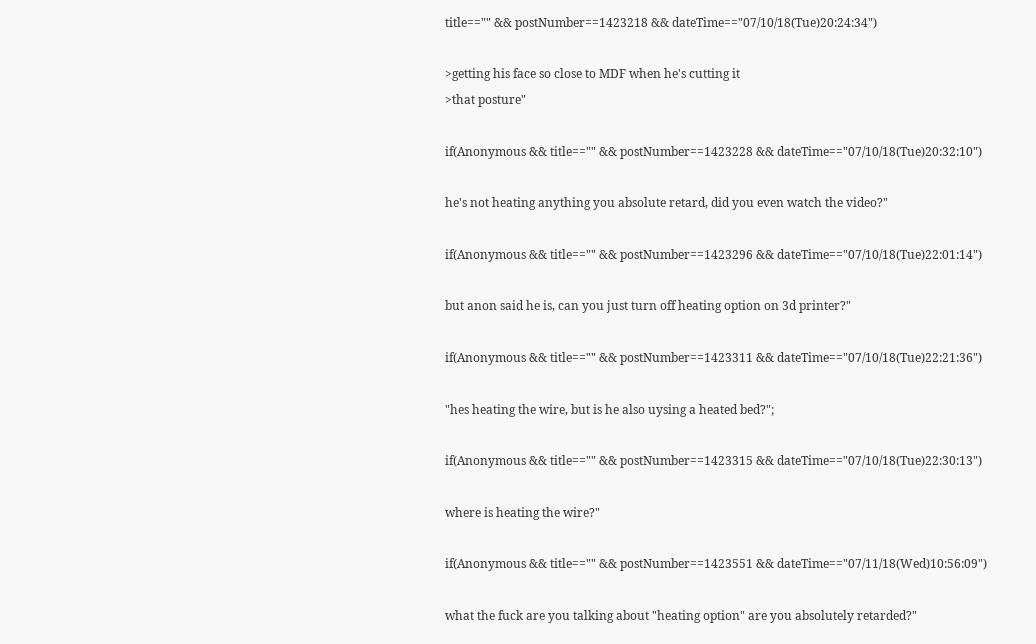title=="" && postNumber==1423218 && dateTime=="07/10/18(Tue)20:24:34")

>getting his face so close to MDF when he's cutting it
>that posture"

if(Anonymous && title=="" && postNumber==1423228 && dateTime=="07/10/18(Tue)20:32:10")

he's not heating anything you absolute retard, did you even watch the video?"

if(Anonymous && title=="" && postNumber==1423296 && dateTime=="07/10/18(Tue)22:01:14")

but anon said he is, can you just turn off heating option on 3d printer?"

if(Anonymous && title=="" && postNumber==1423311 && dateTime=="07/10/18(Tue)22:21:36")

"hes heating the wire, but is he also uysing a heated bed?";

if(Anonymous && title=="" && postNumber==1423315 && dateTime=="07/10/18(Tue)22:30:13")

where is heating the wire?"

if(Anonymous && title=="" && postNumber==1423551 && dateTime=="07/11/18(Wed)10:56:09")

what the fuck are you talking about "heating option" are you absolutely retarded?"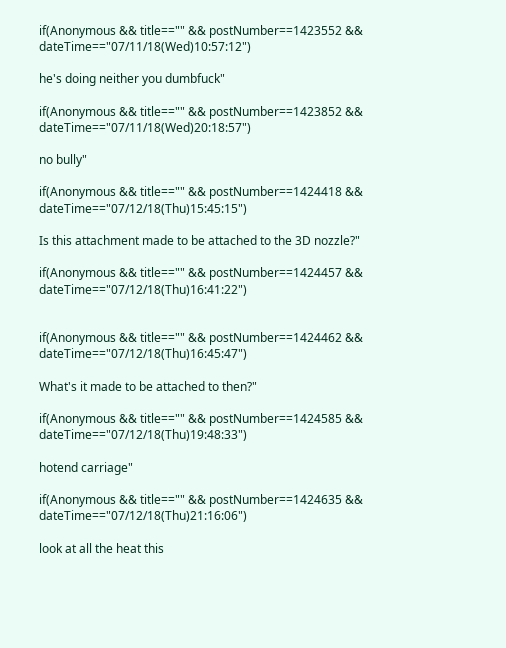if(Anonymous && title=="" && postNumber==1423552 && dateTime=="07/11/18(Wed)10:57:12")

he's doing neither you dumbfuck"

if(Anonymous && title=="" && postNumber==1423852 && dateTime=="07/11/18(Wed)20:18:57")

no bully"

if(Anonymous && title=="" && postNumber==1424418 && dateTime=="07/12/18(Thu)15:45:15")

Is this attachment made to be attached to the 3D nozzle?"

if(Anonymous && title=="" && postNumber==1424457 && dateTime=="07/12/18(Thu)16:41:22")


if(Anonymous && title=="" && postNumber==1424462 && dateTime=="07/12/18(Thu)16:45:47")

What's it made to be attached to then?"

if(Anonymous && title=="" && postNumber==1424585 && dateTime=="07/12/18(Thu)19:48:33")

hotend carriage"

if(Anonymous && title=="" && postNumber==1424635 && dateTime=="07/12/18(Thu)21:16:06")

look at all the heat this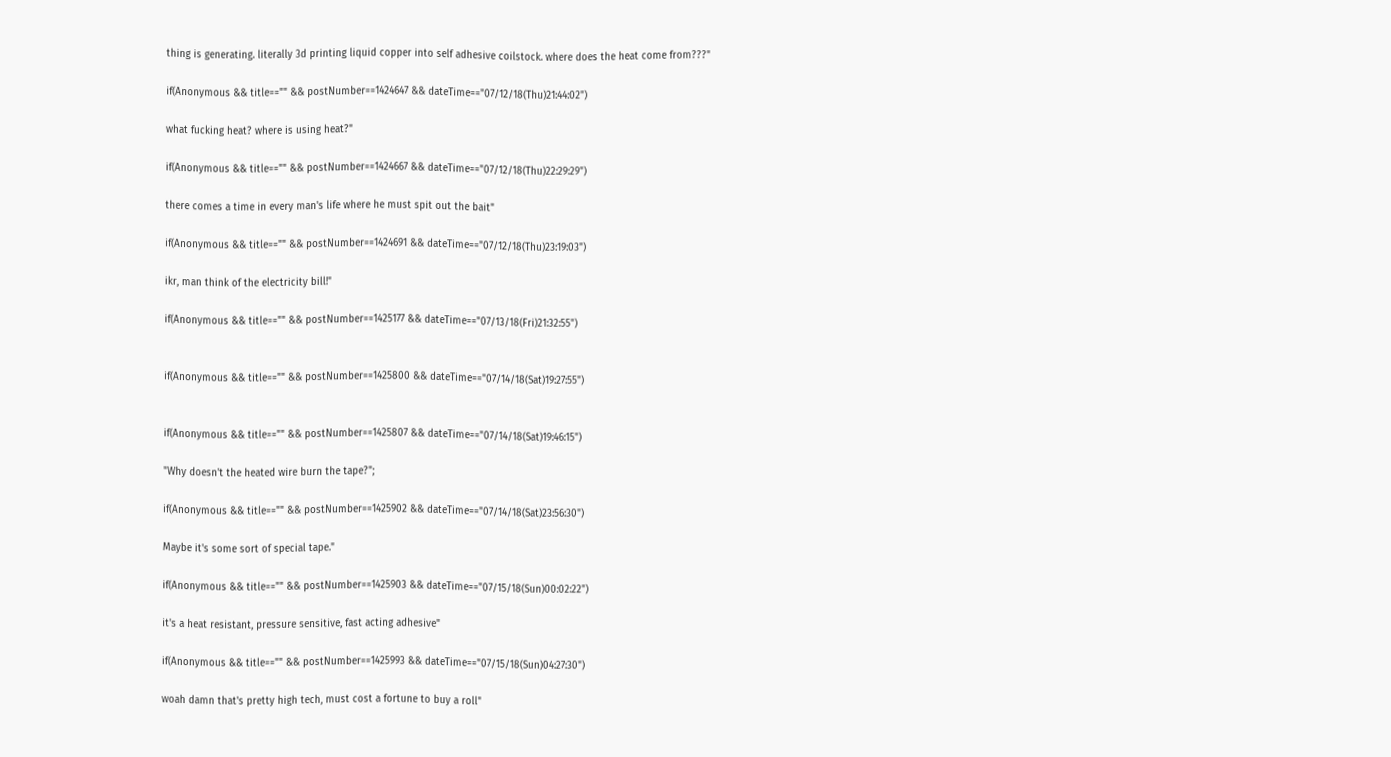thing is generating. literally 3d printing liquid copper into self adhesive coilstock. where does the heat come from???"

if(Anonymous && title=="" && postNumber==1424647 && dateTime=="07/12/18(Thu)21:44:02")

what fucking heat? where is using heat?"

if(Anonymous && title=="" && postNumber==1424667 && dateTime=="07/12/18(Thu)22:29:29")

there comes a time in every man's life where he must spit out the bait"

if(Anonymous && title=="" && postNumber==1424691 && dateTime=="07/12/18(Thu)23:19:03")

ikr, man think of the electricity bill!"

if(Anonymous && title=="" && postNumber==1425177 && dateTime=="07/13/18(Fri)21:32:55")


if(Anonymous && title=="" && postNumber==1425800 && dateTime=="07/14/18(Sat)19:27:55")


if(Anonymous && title=="" && postNumber==1425807 && dateTime=="07/14/18(Sat)19:46:15")

"Why doesn't the heated wire burn the tape?";

if(Anonymous && title=="" && postNumber==1425902 && dateTime=="07/14/18(Sat)23:56:30")

Maybe it's some sort of special tape."

if(Anonymous && title=="" && postNumber==1425903 && dateTime=="07/15/18(Sun)00:02:22")

it's a heat resistant, pressure sensitive, fast acting adhesive"

if(Anonymous && title=="" && postNumber==1425993 && dateTime=="07/15/18(Sun)04:27:30")

woah damn that's pretty high tech, must cost a fortune to buy a roll"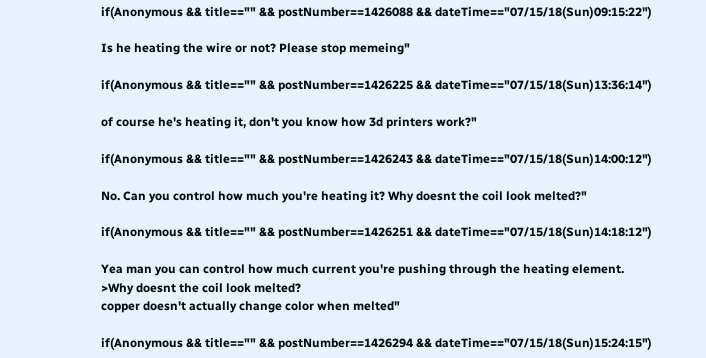if(Anonymous && title=="" && postNumber==1426088 && dateTime=="07/15/18(Sun)09:15:22")

Is he heating the wire or not? Please stop memeing"

if(Anonymous && title=="" && postNumber==1426225 && dateTime=="07/15/18(Sun)13:36:14")

of course he's heating it, don't you know how 3d printers work?"

if(Anonymous && title=="" && postNumber==1426243 && dateTime=="07/15/18(Sun)14:00:12")

No. Can you control how much you're heating it? Why doesnt the coil look melted?"

if(Anonymous && title=="" && postNumber==1426251 && dateTime=="07/15/18(Sun)14:18:12")

Yea man you can control how much current you're pushing through the heating element.
>Why doesnt the coil look melted?
copper doesn't actually change color when melted"

if(Anonymous && title=="" && postNumber==1426294 && dateTime=="07/15/18(Sun)15:24:15")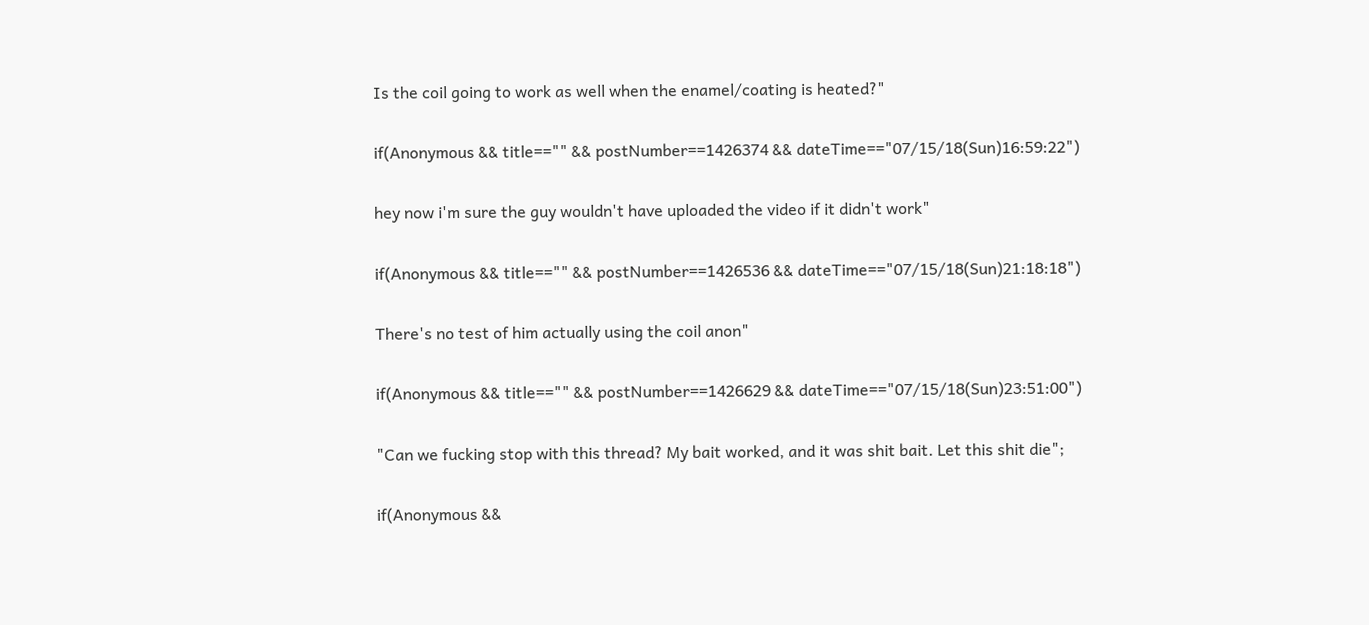Is the coil going to work as well when the enamel/coating is heated?"

if(Anonymous && title=="" && postNumber==1426374 && dateTime=="07/15/18(Sun)16:59:22")

hey now i'm sure the guy wouldn't have uploaded the video if it didn't work"

if(Anonymous && title=="" && postNumber==1426536 && dateTime=="07/15/18(Sun)21:18:18")

There's no test of him actually using the coil anon"

if(Anonymous && title=="" && postNumber==1426629 && dateTime=="07/15/18(Sun)23:51:00")

"Can we fucking stop with this thread? My bait worked, and it was shit bait. Let this shit die";

if(Anonymous &&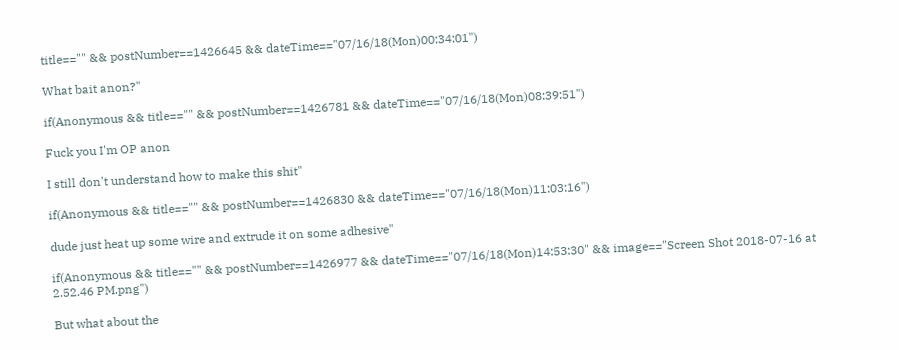title=="" && postNumber==1426645 && dateTime=="07/16/18(Mon)00:34:01")

What bait anon?"

if(Anonymous && title=="" && postNumber==1426781 && dateTime=="07/16/18(Mon)08:39:51")

Fuck you I'm OP anon

I still don't understand how to make this shit"

if(Anonymous && title=="" && postNumber==1426830 && dateTime=="07/16/18(Mon)11:03:16")

dude just heat up some wire and extrude it on some adhesive"

if(Anonymous && title=="" && postNumber==1426977 && dateTime=="07/16/18(Mon)14:53:30" && image=="Screen Shot 2018-07-16 at 2.52.46 PM.png")

But what about the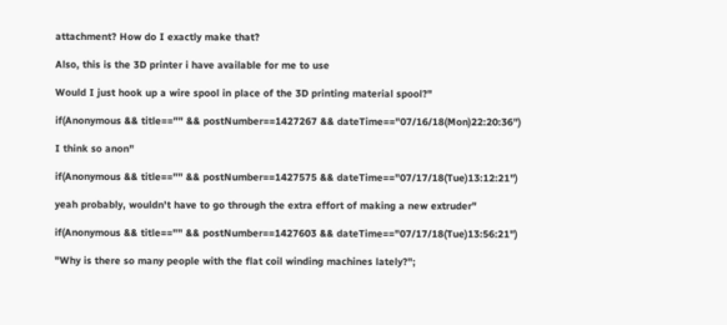attachment? How do I exactly make that?

Also, this is the 3D printer i have available for me to use

Would I just hook up a wire spool in place of the 3D printing material spool?"

if(Anonymous && title=="" && postNumber==1427267 && dateTime=="07/16/18(Mon)22:20:36")

I think so anon"

if(Anonymous && title=="" && postNumber==1427575 && dateTime=="07/17/18(Tue)13:12:21")

yeah probably, wouldn't have to go through the extra effort of making a new extruder"

if(Anonymous && title=="" && postNumber==1427603 && dateTime=="07/17/18(Tue)13:56:21")

"Why is there so many people with the flat coil winding machines lately?";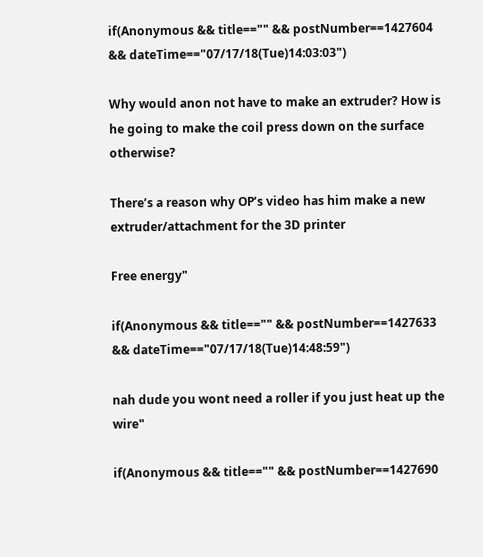if(Anonymous && title=="" && postNumber==1427604 && dateTime=="07/17/18(Tue)14:03:03")

Why would anon not have to make an extruder? How is he going to make the coil press down on the surface otherwise?

There’s a reason why OP’s video has him make a new extruder/attachment for the 3D printer

Free energy"

if(Anonymous && title=="" && postNumber==1427633 && dateTime=="07/17/18(Tue)14:48:59")

nah dude you wont need a roller if you just heat up the wire"

if(Anonymous && title=="" && postNumber==1427690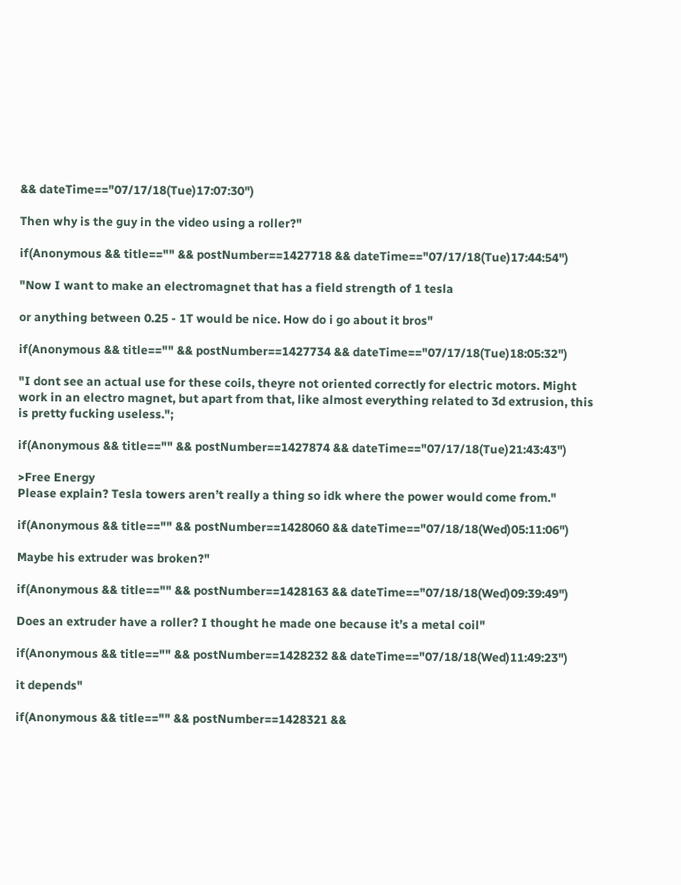&& dateTime=="07/17/18(Tue)17:07:30")

Then why is the guy in the video using a roller?"

if(Anonymous && title=="" && postNumber==1427718 && dateTime=="07/17/18(Tue)17:44:54")

"Now I want to make an electromagnet that has a field strength of 1 tesla

or anything between 0.25 - 1T would be nice. How do i go about it bros"

if(Anonymous && title=="" && postNumber==1427734 && dateTime=="07/17/18(Tue)18:05:32")

"I dont see an actual use for these coils, theyre not oriented correctly for electric motors. Might work in an electro magnet, but apart from that, like almost everything related to 3d extrusion, this is pretty fucking useless.";

if(Anonymous && title=="" && postNumber==1427874 && dateTime=="07/17/18(Tue)21:43:43")

>Free Energy
Please explain? Tesla towers aren’t really a thing so idk where the power would come from."

if(Anonymous && title=="" && postNumber==1428060 && dateTime=="07/18/18(Wed)05:11:06")

Maybe his extruder was broken?"

if(Anonymous && title=="" && postNumber==1428163 && dateTime=="07/18/18(Wed)09:39:49")

Does an extruder have a roller? I thought he made one because it’s a metal coil"

if(Anonymous && title=="" && postNumber==1428232 && dateTime=="07/18/18(Wed)11:49:23")

it depends"

if(Anonymous && title=="" && postNumber==1428321 &&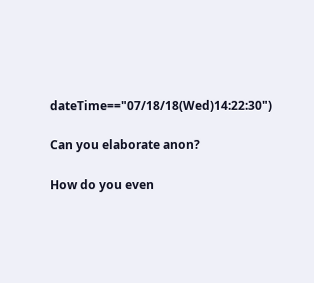dateTime=="07/18/18(Wed)14:22:30")

Can you elaborate anon?

How do you even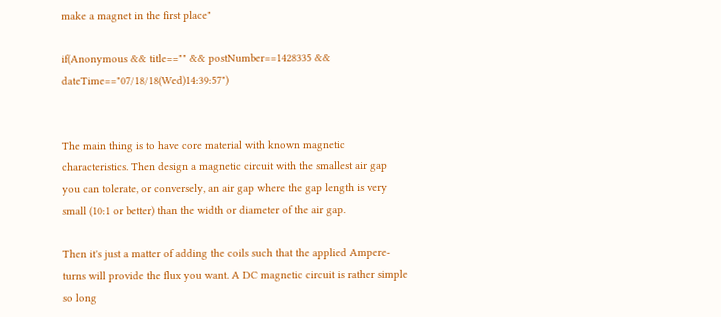make a magnet in the first place"

if(Anonymous && title=="" && postNumber==1428335 && dateTime=="07/18/18(Wed)14:39:57")


The main thing is to have core material with known magnetic characteristics. Then design a magnetic circuit with the smallest air gap you can tolerate, or conversely, an air gap where the gap length is very small (10:1 or better) than the width or diameter of the air gap.

Then it's just a matter of adding the coils such that the applied Ampere-turns will provide the flux you want. A DC magnetic circuit is rather simple so long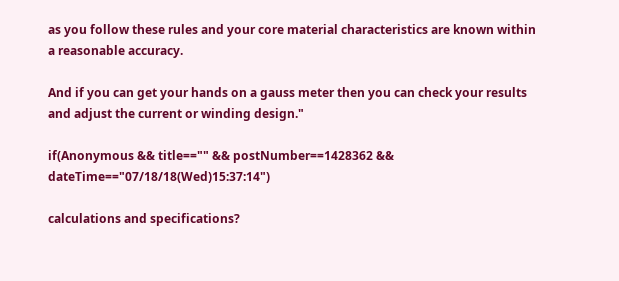as you follow these rules and your core material characteristics are known within a reasonable accuracy.

And if you can get your hands on a gauss meter then you can check your results and adjust the current or winding design."

if(Anonymous && title=="" && postNumber==1428362 && dateTime=="07/18/18(Wed)15:37:14")

calculations and specifications?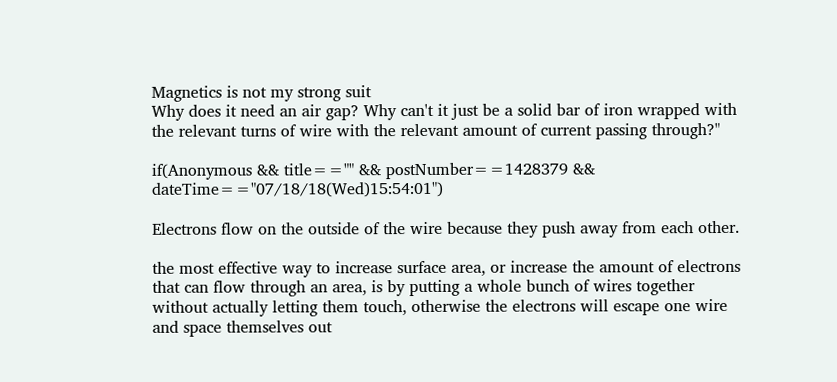Magnetics is not my strong suit
Why does it need an air gap? Why can't it just be a solid bar of iron wrapped with the relevant turns of wire with the relevant amount of current passing through?"

if(Anonymous && title=="" && postNumber==1428379 && dateTime=="07/18/18(Wed)15:54:01")

Electrons flow on the outside of the wire because they push away from each other.

the most effective way to increase surface area, or increase the amount of electrons that can flow through an area, is by putting a whole bunch of wires together without actually letting them touch, otherwise the electrons will escape one wire and space themselves out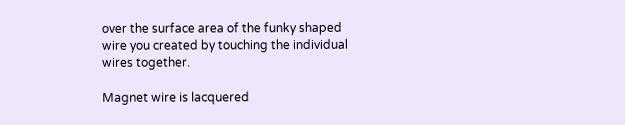over the surface area of the funky shaped wire you created by touching the individual wires together.

Magnet wire is lacquered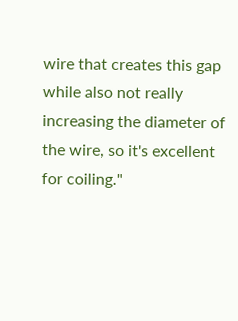wire that creates this gap while also not really increasing the diameter of the wire, so it's excellent for coiling."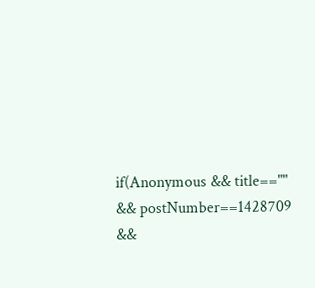if(Anonymous && title=="" && postNumber==1428709 &&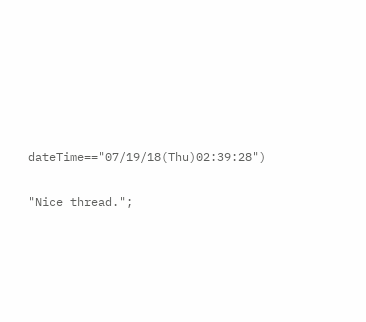dateTime=="07/19/18(Thu)02:39:28")

"Nice thread.";